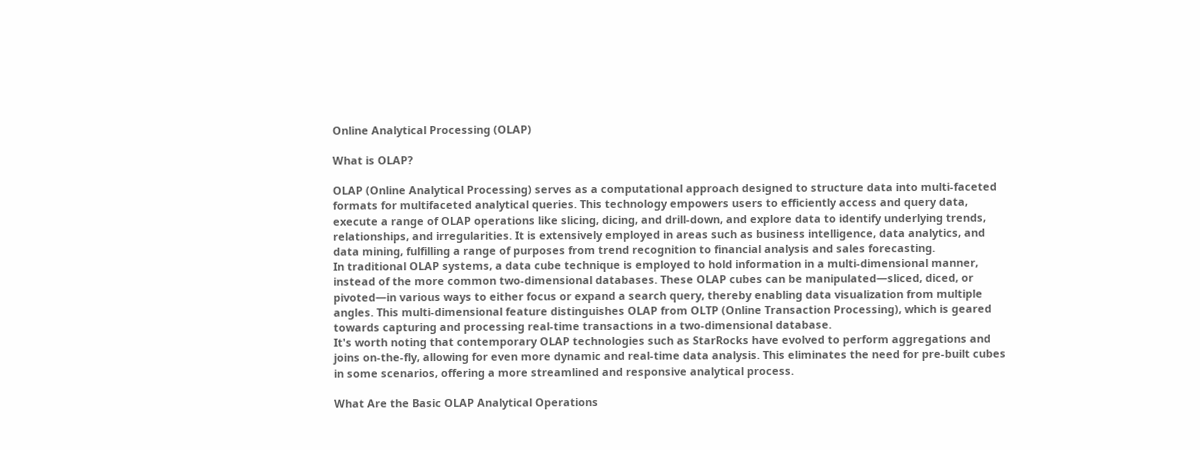Online Analytical Processing (OLAP)

What is OLAP?

OLAP (Online Analytical Processing) serves as a computational approach designed to structure data into multi-faceted formats for multifaceted analytical queries. This technology empowers users to efficiently access and query data, execute a range of OLAP operations like slicing, dicing, and drill-down, and explore data to identify underlying trends, relationships, and irregularities. It is extensively employed in areas such as business intelligence, data analytics, and data mining, fulfilling a range of purposes from trend recognition to financial analysis and sales forecasting.
In traditional OLAP systems, a data cube technique is employed to hold information in a multi-dimensional manner, instead of the more common two-dimensional databases. These OLAP cubes can be manipulated—sliced, diced, or pivoted—in various ways to either focus or expand a search query, thereby enabling data visualization from multiple angles. This multi-dimensional feature distinguishes OLAP from OLTP (Online Transaction Processing), which is geared towards capturing and processing real-time transactions in a two-dimensional database.
It's worth noting that contemporary OLAP technologies such as StarRocks have evolved to perform aggregations and joins on-the-fly, allowing for even more dynamic and real-time data analysis. This eliminates the need for pre-built cubes in some scenarios, offering a more streamlined and responsive analytical process.

What Are the Basic OLAP Analytical Operations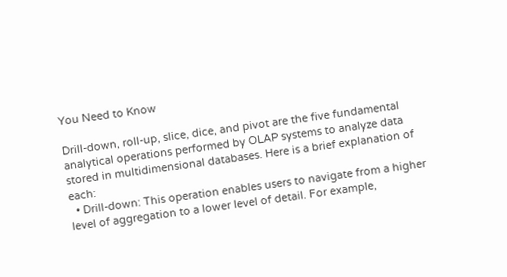You Need to Know

Drill-down, roll-up, slice, dice, and pivot are the five fundamental analytical operations performed by OLAP systems to analyze data stored in multidimensional databases. Here is a brief explanation of each:
  • Drill-down: This operation enables users to navigate from a higher level of aggregation to a lower level of detail. For example,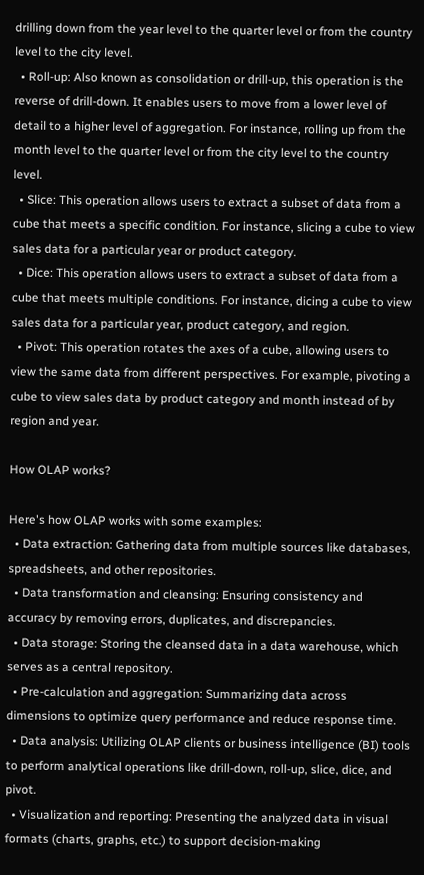drilling down from the year level to the quarter level or from the country level to the city level.
  • Roll-up: Also known as consolidation or drill-up, this operation is the reverse of drill-down. It enables users to move from a lower level of detail to a higher level of aggregation. For instance, rolling up from the month level to the quarter level or from the city level to the country level.
  • Slice: This operation allows users to extract a subset of data from a cube that meets a specific condition. For instance, slicing a cube to view sales data for a particular year or product category.
  • Dice: This operation allows users to extract a subset of data from a cube that meets multiple conditions. For instance, dicing a cube to view sales data for a particular year, product category, and region.
  • Pivot: This operation rotates the axes of a cube, allowing users to view the same data from different perspectives. For example, pivoting a cube to view sales data by product category and month instead of by region and year.

How OLAP works?

Here's how OLAP works with some examples:
  • Data extraction: Gathering data from multiple sources like databases, spreadsheets, and other repositories.
  • Data transformation and cleansing: Ensuring consistency and accuracy by removing errors, duplicates, and discrepancies.
  • Data storage: Storing the cleansed data in a data warehouse, which serves as a central repository.
  • Pre-calculation and aggregation: Summarizing data across dimensions to optimize query performance and reduce response time.
  • Data analysis: Utilizing OLAP clients or business intelligence (BI) tools to perform analytical operations like drill-down, roll-up, slice, dice, and pivot.
  • Visualization and reporting: Presenting the analyzed data in visual formats (charts, graphs, etc.) to support decision-making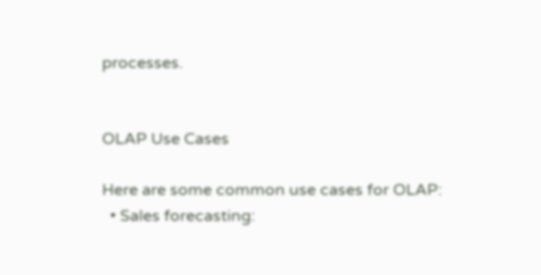processes.


OLAP Use Cases

Here are some common use cases for OLAP:
  • Sales forecasting: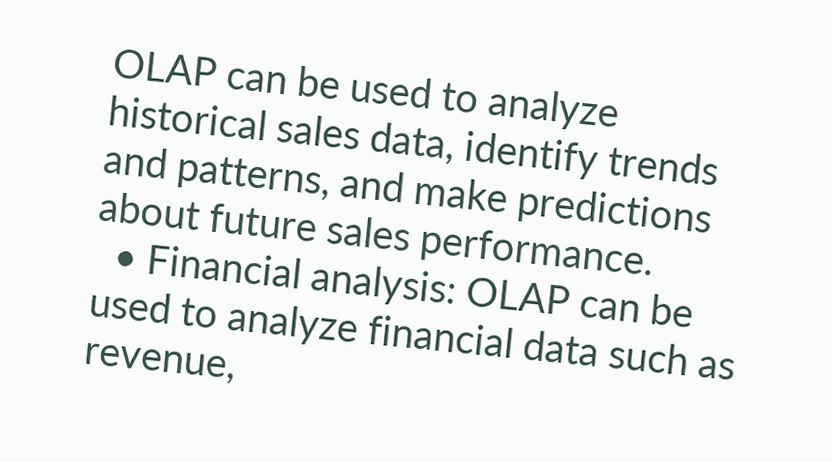OLAP can be used to analyze historical sales data, identify trends and patterns, and make predictions about future sales performance.
  • Financial analysis: OLAP can be used to analyze financial data such as revenue,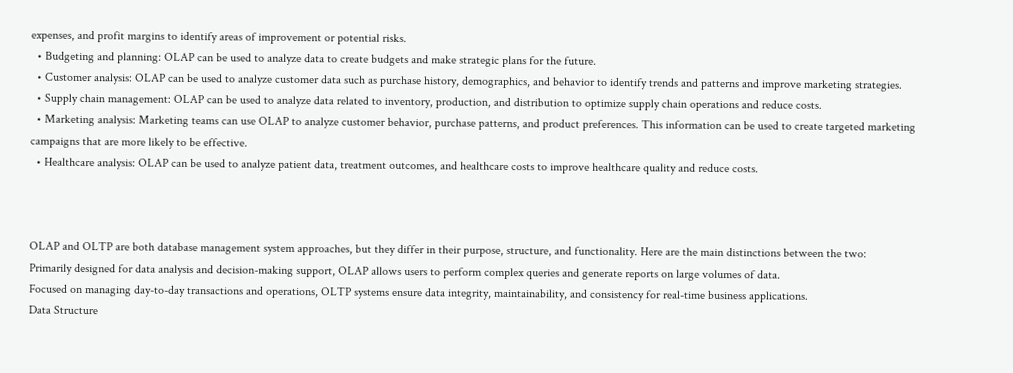expenses, and profit margins to identify areas of improvement or potential risks.
  • Budgeting and planning: OLAP can be used to analyze data to create budgets and make strategic plans for the future.
  • Customer analysis: OLAP can be used to analyze customer data such as purchase history, demographics, and behavior to identify trends and patterns and improve marketing strategies.
  • Supply chain management: OLAP can be used to analyze data related to inventory, production, and distribution to optimize supply chain operations and reduce costs.
  • Marketing analysis: Marketing teams can use OLAP to analyze customer behavior, purchase patterns, and product preferences. This information can be used to create targeted marketing campaigns that are more likely to be effective.
  • Healthcare analysis: OLAP can be used to analyze patient data, treatment outcomes, and healthcare costs to improve healthcare quality and reduce costs.



OLAP and OLTP are both database management system approaches, but they differ in their purpose, structure, and functionality. Here are the main distinctions between the two:
Primarily designed for data analysis and decision-making support, OLAP allows users to perform complex queries and generate reports on large volumes of data.
Focused on managing day-to-day transactions and operations, OLTP systems ensure data integrity, maintainability, and consistency for real-time business applications.
Data Structure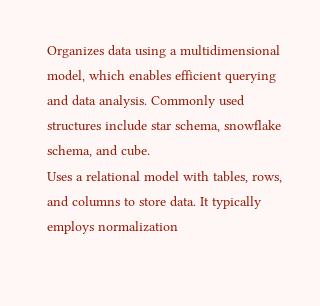Organizes data using a multidimensional model, which enables efficient querying and data analysis. Commonly used structures include star schema, snowflake schema, and cube.
Uses a relational model with tables, rows, and columns to store data. It typically employs normalization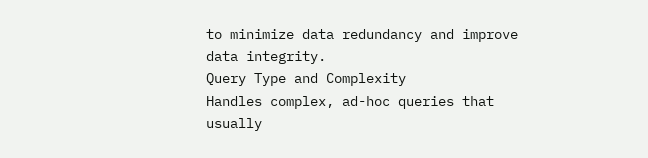to minimize data redundancy and improve data integrity.
Query Type and Complexity
Handles complex, ad-hoc queries that usually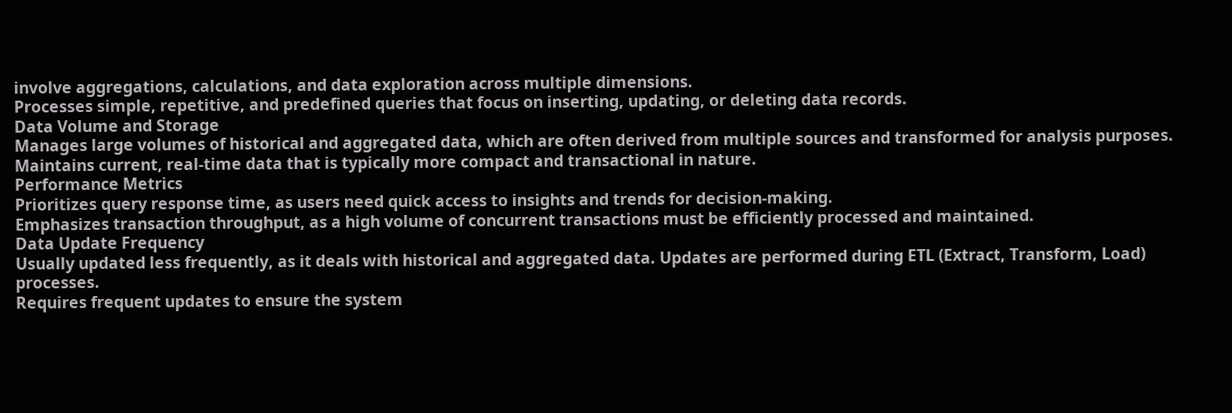involve aggregations, calculations, and data exploration across multiple dimensions.
Processes simple, repetitive, and predefined queries that focus on inserting, updating, or deleting data records.
Data Volume and Storage
Manages large volumes of historical and aggregated data, which are often derived from multiple sources and transformed for analysis purposes.
Maintains current, real-time data that is typically more compact and transactional in nature.
Performance Metrics
Prioritizes query response time, as users need quick access to insights and trends for decision-making.
Emphasizes transaction throughput, as a high volume of concurrent transactions must be efficiently processed and maintained.
Data Update Frequency
Usually updated less frequently, as it deals with historical and aggregated data. Updates are performed during ETL (Extract, Transform, Load) processes.
Requires frequent updates to ensure the system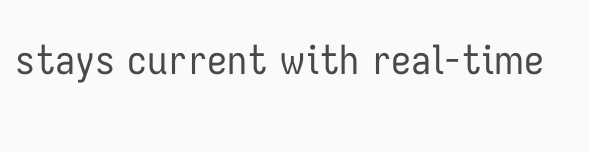stays current with real-time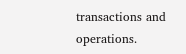transactions and operations.